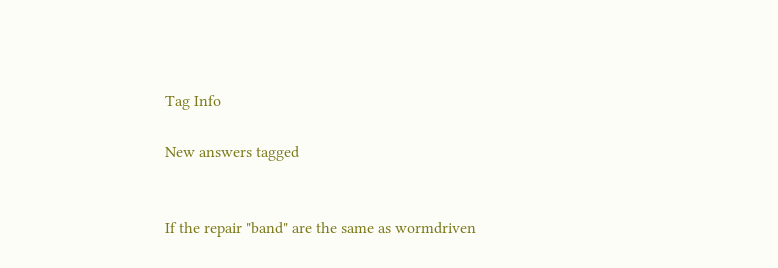Tag Info

New answers tagged


If the repair "band" are the same as wormdriven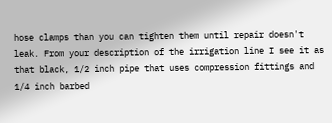hose clamps than you can tighten them until repair doesn't leak. From your description of the irrigation line I see it as that black, 1/2 inch pipe that uses compression fittings and 1/4 inch barbed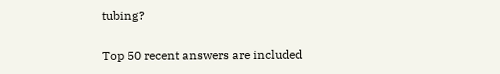tubing?

Top 50 recent answers are included